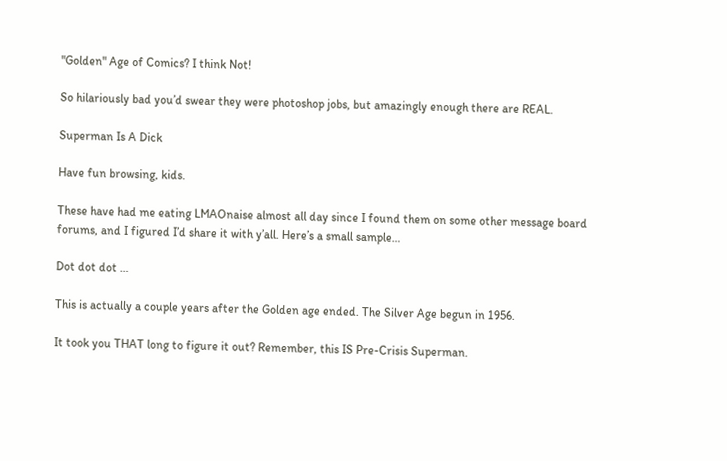"Golden" Age of Comics? I think Not!

So hilariously bad you’d swear they were photoshop jobs, but amazingly enough there are REAL.

Superman Is A Dick

Have fun browsing, kids.

These have had me eating LMAOnaise almost all day since I found them on some other message board forums, and I figured I’d share it with y’all. Here’s a small sample…

Dot dot dot …

This is actually a couple years after the Golden age ended. The Silver Age begun in 1956.

It took you THAT long to figure it out? Remember, this IS Pre-Crisis Superman.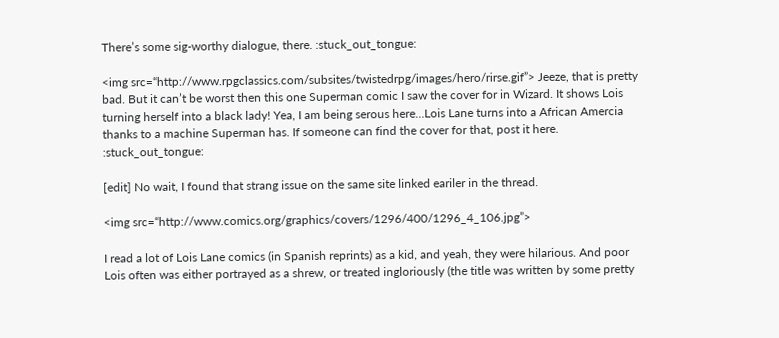There’s some sig-worthy dialogue, there. :stuck_out_tongue:

<img src=“http://www.rpgclassics.com/subsites/twistedrpg/images/hero/rirse.gif”> Jeeze, that is pretty bad. But it can’t be worst then this one Superman comic I saw the cover for in Wizard. It shows Lois turning herself into a black lady! Yea, I am being serous here…Lois Lane turns into a African Amercia thanks to a machine Superman has. If someone can find the cover for that, post it here. :stuck_out_tongue:

[edit] No wait, I found that strang issue on the same site linked eariler in the thread.

<img src=“http://www.comics.org/graphics/covers/1296/400/1296_4_106.jpg”>

I read a lot of Lois Lane comics (in Spanish reprints) as a kid, and yeah, they were hilarious. And poor Lois often was either portrayed as a shrew, or treated ingloriously (the title was written by some pretty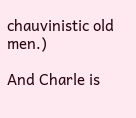chauvinistic old men.)

And Charle is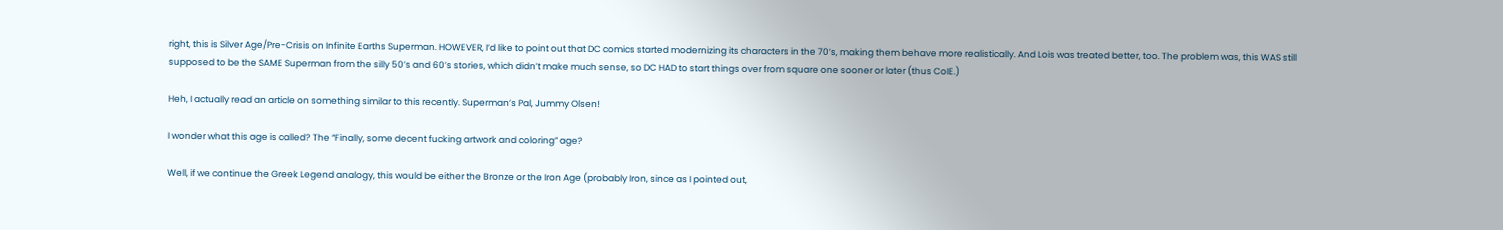right, this is Silver Age/Pre-Crisis on Infinite Earths Superman. HOWEVER, I’d like to point out that DC comics started modernizing its characters in the 70’s, making them behave more realistically. And Lois was treated better, too. The problem was, this WAS still supposed to be the SAME Superman from the silly 50’s and 60’s stories, which didn’t make much sense, so DC HAD to start things over from square one sooner or later (thus CoIE.)

Heh, I actually read an article on something similar to this recently. Superman’s Pal, Jummy Olsen!

I wonder what this age is called? The “Finally, some decent fucking artwork and coloring” age?

Well, if we continue the Greek Legend analogy, this would be either the Bronze or the Iron Age (probably Iron, since as I pointed out,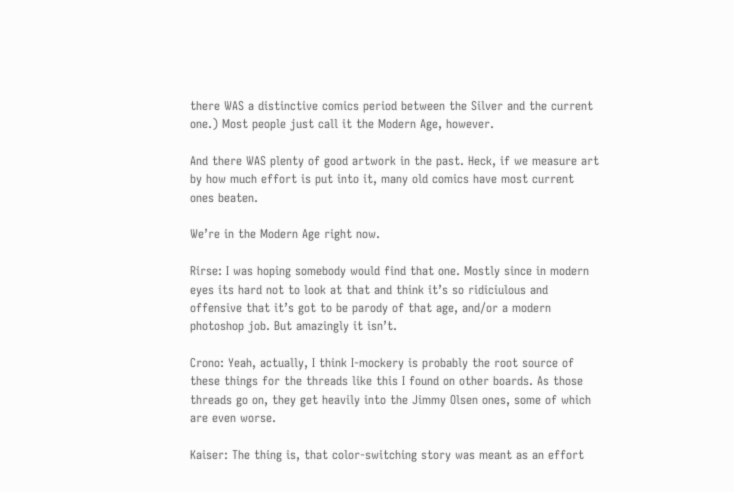there WAS a distinctive comics period between the Silver and the current one.) Most people just call it the Modern Age, however.

And there WAS plenty of good artwork in the past. Heck, if we measure art by how much effort is put into it, many old comics have most current ones beaten.

We’re in the Modern Age right now.

Rirse: I was hoping somebody would find that one. Mostly since in modern eyes its hard not to look at that and think it’s so ridiciulous and offensive that it’s got to be parody of that age, and/or a modern photoshop job. But amazingly it isn’t.

Crono: Yeah, actually, I think I-mockery is probably the root source of these things for the threads like this I found on other boards. As those threads go on, they get heavily into the Jimmy Olsen ones, some of which are even worse.

Kaiser: The thing is, that color-switching story was meant as an effort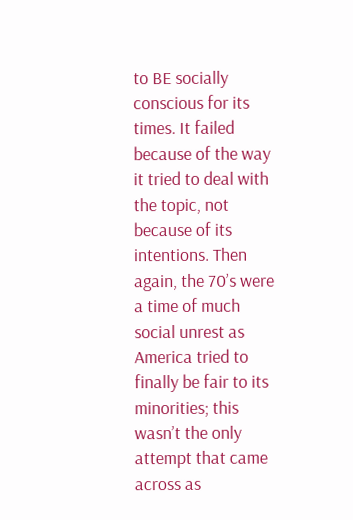to BE socially conscious for its times. It failed because of the way it tried to deal with the topic, not because of its intentions. Then again, the 70’s were a time of much social unrest as America tried to finally be fair to its minorities; this wasn’t the only attempt that came across as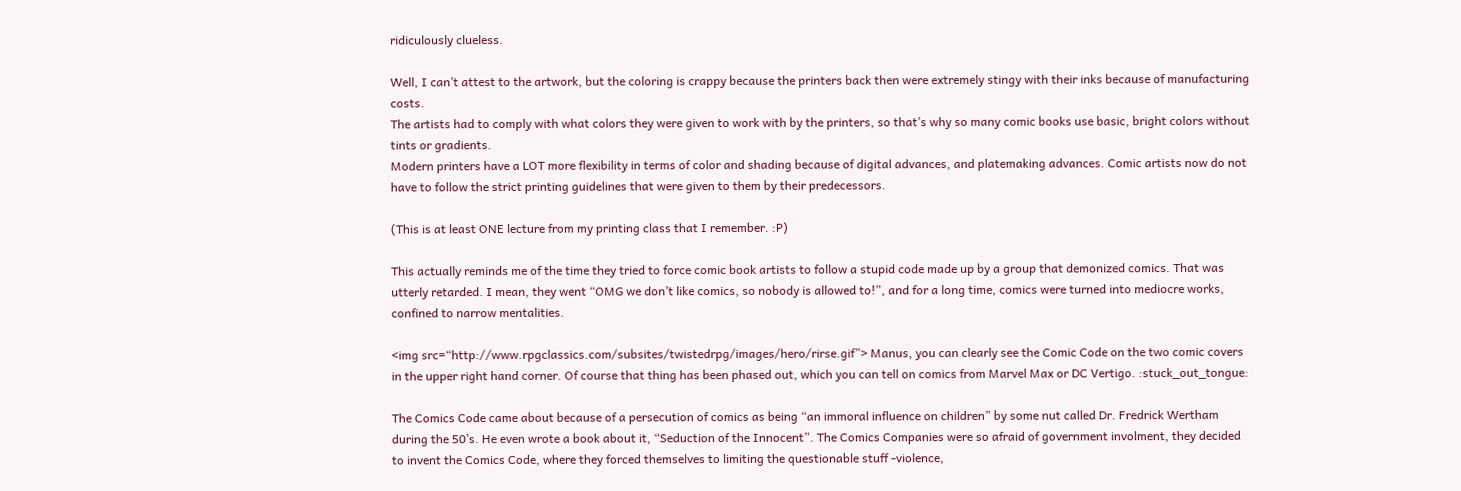ridiculously clueless.

Well, I can’t attest to the artwork, but the coloring is crappy because the printers back then were extremely stingy with their inks because of manufacturing costs.
The artists had to comply with what colors they were given to work with by the printers, so that’s why so many comic books use basic, bright colors without tints or gradients.
Modern printers have a LOT more flexibility in terms of color and shading because of digital advances, and platemaking advances. Comic artists now do not have to follow the strict printing guidelines that were given to them by their predecessors.

(This is at least ONE lecture from my printing class that I remember. :P)

This actually reminds me of the time they tried to force comic book artists to follow a stupid code made up by a group that demonized comics. That was utterly retarded. I mean, they went “OMG we don’t like comics, so nobody is allowed to!”, and for a long time, comics were turned into mediocre works, confined to narrow mentalities.

<img src=“http://www.rpgclassics.com/subsites/twistedrpg/images/hero/rirse.gif”> Manus, you can clearly see the Comic Code on the two comic covers in the upper right hand corner. Of course that thing has been phased out, which you can tell on comics from Marvel Max or DC Vertigo. :stuck_out_tongue:

The Comics Code came about because of a persecution of comics as being “an immoral influence on children” by some nut called Dr. Fredrick Wertham during the 50’s. He even wrote a book about it, “Seduction of the Innocent”. The Comics Companies were so afraid of government involment, they decided to invent the Comics Code, where they forced themselves to limiting the questionable stuff -violence,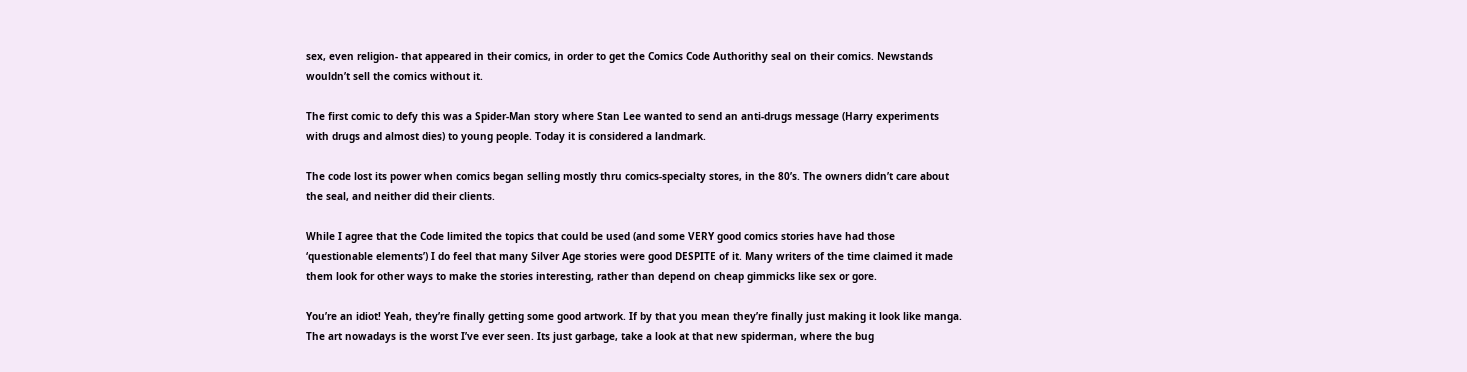sex, even religion- that appeared in their comics, in order to get the Comics Code Authorithy seal on their comics. Newstands wouldn’t sell the comics without it.

The first comic to defy this was a Spider-Man story where Stan Lee wanted to send an anti-drugs message (Harry experiments with drugs and almost dies) to young people. Today it is considered a landmark.

The code lost its power when comics began selling mostly thru comics-specialty stores, in the 80’s. The owners didn’t care about the seal, and neither did their clients.

While I agree that the Code limited the topics that could be used (and some VERY good comics stories have had those ‘questionable elements’) I do feel that many Silver Age stories were good DESPITE of it. Many writers of the time claimed it made them look for other ways to make the stories interesting, rather than depend on cheap gimmicks like sex or gore.

You’re an idiot! Yeah, they’re finally getting some good artwork. If by that you mean they’re finally just making it look like manga. The art nowadays is the worst I’ve ever seen. Its just garbage, take a look at that new spiderman, where the bug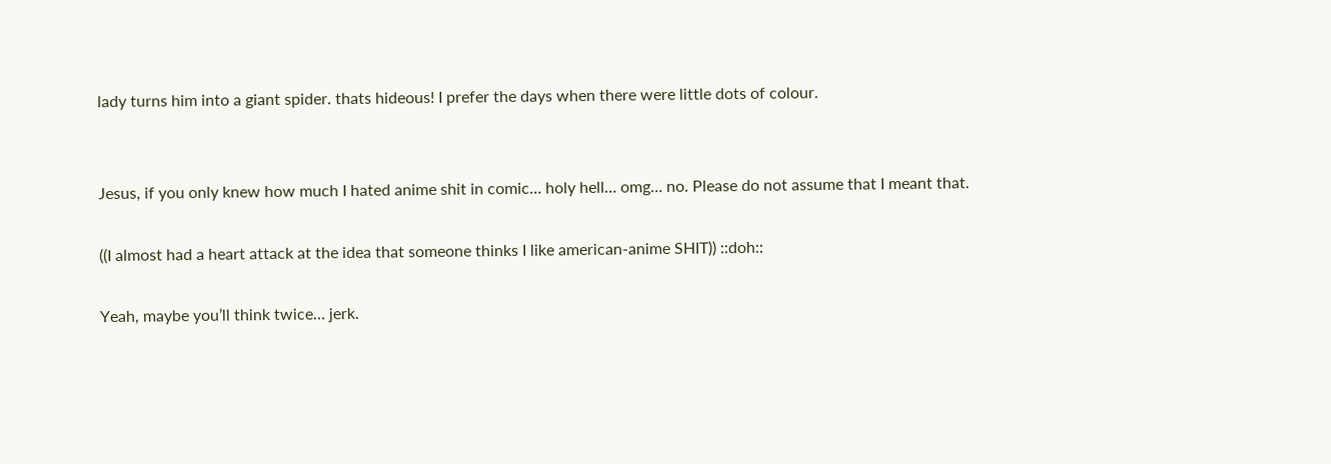lady turns him into a giant spider. thats hideous! I prefer the days when there were little dots of colour.


Jesus, if you only knew how much I hated anime shit in comic… holy hell… omg… no. Please do not assume that I meant that.

((I almost had a heart attack at the idea that someone thinks I like american-anime SHIT)) ::doh::

Yeah, maybe you’ll think twice… jerk.